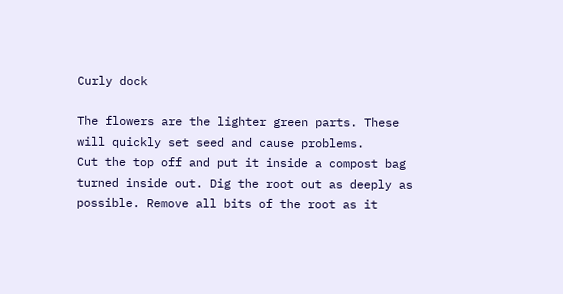Curly dock

The flowers are the lighter green parts. These will quickly set seed and cause problems.
Cut the top off and put it inside a compost bag turned inside out. Dig the root out as deeply as possible. Remove all bits of the root as it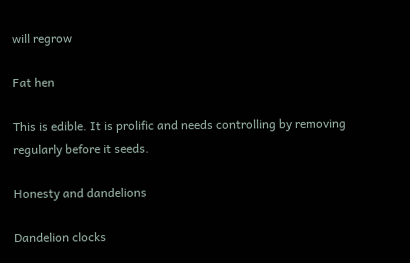will regrow

Fat hen

This is edible. It is prolific and needs controlling by removing regularly before it seeds.

Honesty and dandelions

Dandelion clocks